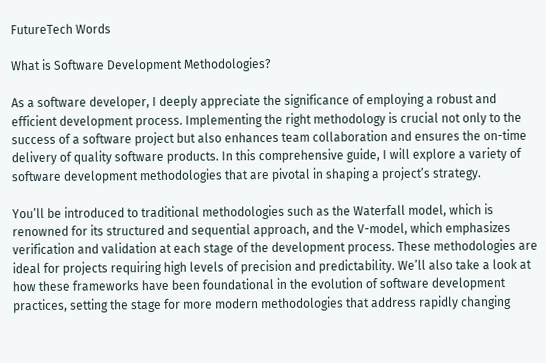FutureTech Words

What is Software Development Methodologies?

As a software developer, I deeply appreciate the significance of employing a robust and efficient development process. Implementing the right methodology is crucial not only to the success of a software project but also enhances team collaboration and ensures the on-time delivery of quality software products. In this comprehensive guide, I will explore a variety of software development methodologies that are pivotal in shaping a project’s strategy.

You’ll be introduced to traditional methodologies such as the Waterfall model, which is renowned for its structured and sequential approach, and the V-model, which emphasizes verification and validation at each stage of the development process. These methodologies are ideal for projects requiring high levels of precision and predictability. We’ll also take a look at how these frameworks have been foundational in the evolution of software development practices, setting the stage for more modern methodologies that address rapidly changing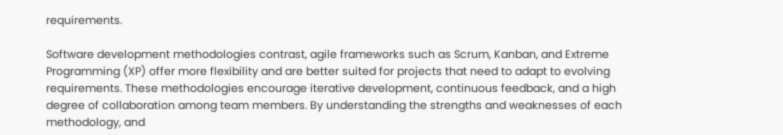requirements.

Software development methodologies contrast, agile frameworks such as Scrum, Kanban, and Extreme Programming (XP) offer more flexibility and are better suited for projects that need to adapt to evolving requirements. These methodologies encourage iterative development, continuous feedback, and a high degree of collaboration among team members. By understanding the strengths and weaknesses of each methodology, and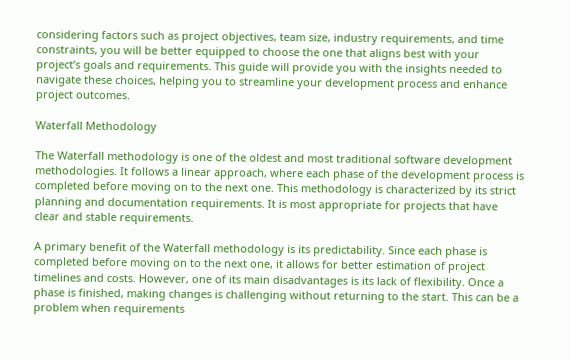considering factors such as project objectives, team size, industry requirements, and time constraints, you will be better equipped to choose the one that aligns best with your project’s goals and requirements. This guide will provide you with the insights needed to navigate these choices, helping you to streamline your development process and enhance project outcomes.

Waterfall Methodology

The Waterfall methodology is one of the oldest and most traditional software development methodologies. It follows a linear approach, where each phase of the development process is completed before moving on to the next one. This methodology is characterized by its strict planning and documentation requirements. It is most appropriate for projects that have clear and stable requirements.

A primary benefit of the Waterfall methodology is its predictability. Since each phase is completed before moving on to the next one, it allows for better estimation of project timelines and costs. However, one of its main disadvantages is its lack of flexibility. Once a phase is finished, making changes is challenging without returning to the start. This can be a problem when requirements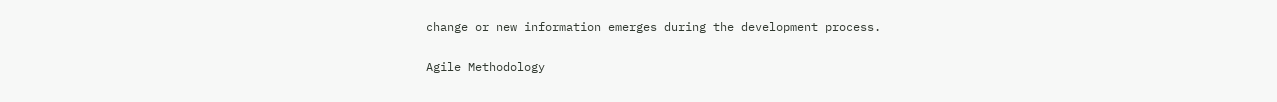change or new information emerges during the development process.

Agile Methodology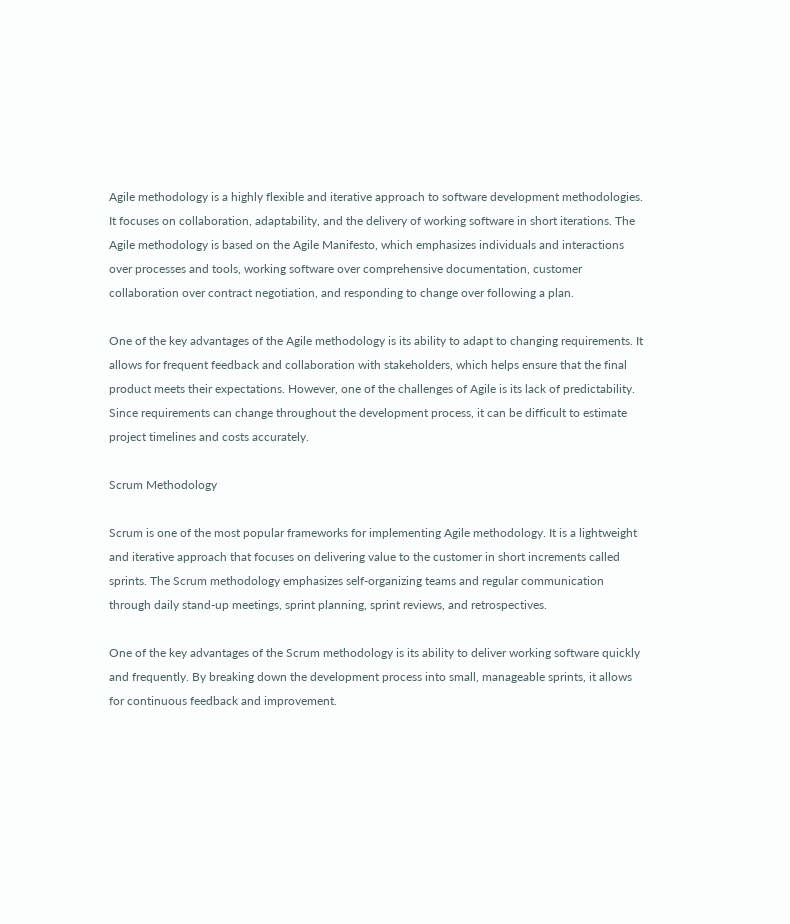Agile methodology is a highly flexible and iterative approach to software development methodologies. It focuses on collaboration, adaptability, and the delivery of working software in short iterations. The Agile methodology is based on the Agile Manifesto, which emphasizes individuals and interactions over processes and tools, working software over comprehensive documentation, customer collaboration over contract negotiation, and responding to change over following a plan.

One of the key advantages of the Agile methodology is its ability to adapt to changing requirements. It allows for frequent feedback and collaboration with stakeholders, which helps ensure that the final product meets their expectations. However, one of the challenges of Agile is its lack of predictability. Since requirements can change throughout the development process, it can be difficult to estimate project timelines and costs accurately.

Scrum Methodology

Scrum is one of the most popular frameworks for implementing Agile methodology. It is a lightweight and iterative approach that focuses on delivering value to the customer in short increments called sprints. The Scrum methodology emphasizes self-organizing teams and regular communication through daily stand-up meetings, sprint planning, sprint reviews, and retrospectives.

One of the key advantages of the Scrum methodology is its ability to deliver working software quickly and frequently. By breaking down the development process into small, manageable sprints, it allows for continuous feedback and improvement.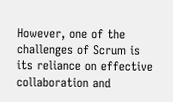However, one of the challenges of Scrum is its reliance on effective collaboration and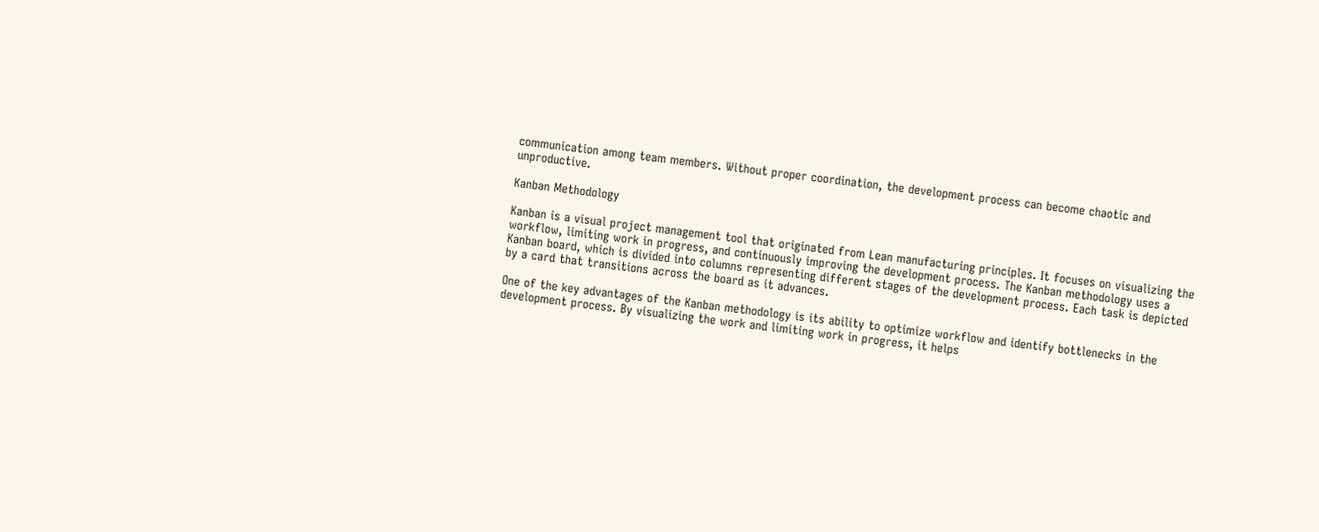communication among team members. Without proper coordination, the development process can become chaotic and unproductive.

Kanban Methodology

Kanban is a visual project management tool that originated from Lean manufacturing principles. It focuses on visualizing the workflow, limiting work in progress, and continuously improving the development process. The Kanban methodology uses a Kanban board, which is divided into columns representing different stages of the development process. Each task is depicted by a card that transitions across the board as it advances.

One of the key advantages of the Kanban methodology is its ability to optimize workflow and identify bottlenecks in the development process. By visualizing the work and limiting work in progress, it helps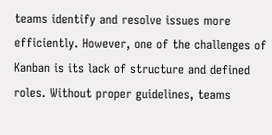teams identify and resolve issues more efficiently. However, one of the challenges of Kanban is its lack of structure and defined roles. Without proper guidelines, teams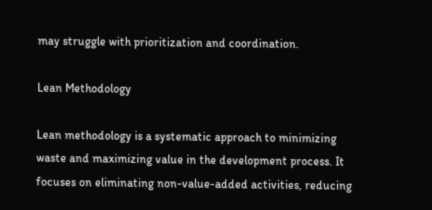may struggle with prioritization and coordination.

Lean Methodology

Lean methodology is a systematic approach to minimizing waste and maximizing value in the development process. It focuses on eliminating non-value-added activities, reducing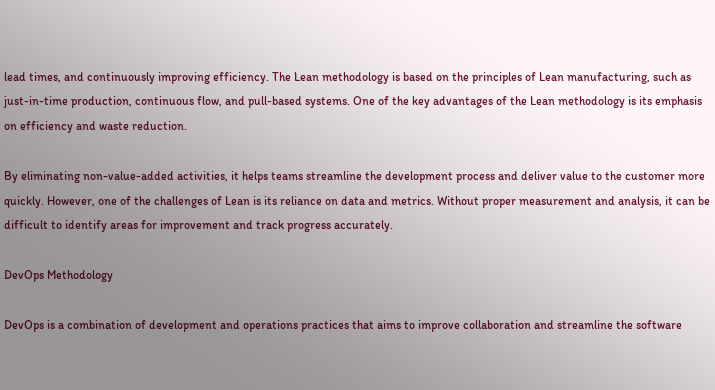lead times, and continuously improving efficiency. The Lean methodology is based on the principles of Lean manufacturing, such as just-in-time production, continuous flow, and pull-based systems. One of the key advantages of the Lean methodology is its emphasis on efficiency and waste reduction.

By eliminating non-value-added activities, it helps teams streamline the development process and deliver value to the customer more quickly. However, one of the challenges of Lean is its reliance on data and metrics. Without proper measurement and analysis, it can be difficult to identify areas for improvement and track progress accurately.

DevOps Methodology

DevOps is a combination of development and operations practices that aims to improve collaboration and streamline the software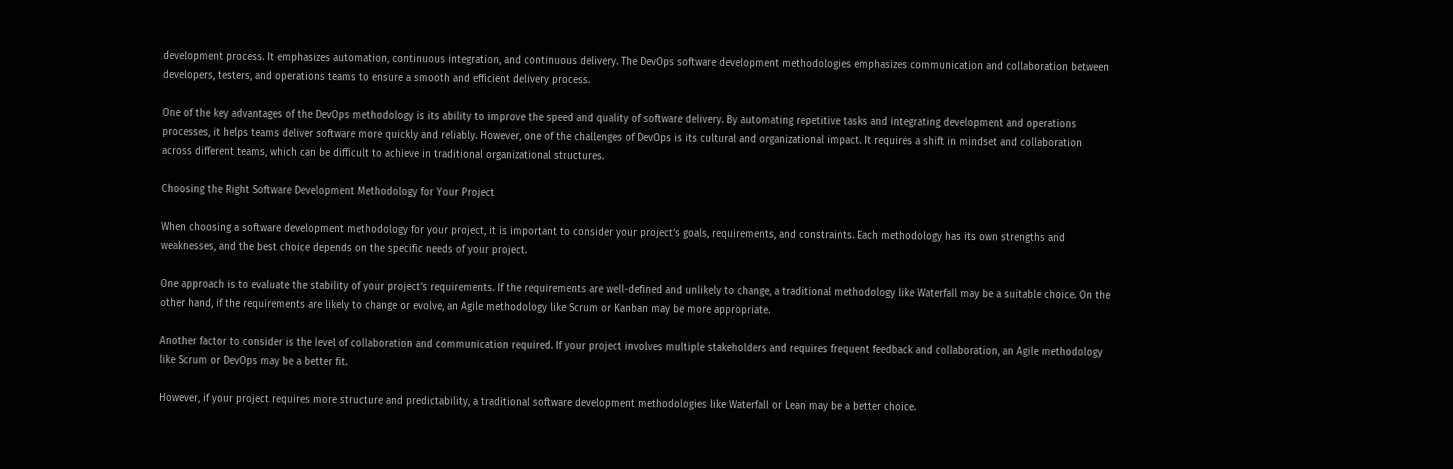development process. It emphasizes automation, continuous integration, and continuous delivery. The DevOps software development methodologies emphasizes communication and collaboration between developers, testers, and operations teams to ensure a smooth and efficient delivery process.

One of the key advantages of the DevOps methodology is its ability to improve the speed and quality of software delivery. By automating repetitive tasks and integrating development and operations processes, it helps teams deliver software more quickly and reliably. However, one of the challenges of DevOps is its cultural and organizational impact. It requires a shift in mindset and collaboration across different teams, which can be difficult to achieve in traditional organizational structures.

Choosing the Right Software Development Methodology for Your Project

When choosing a software development methodology for your project, it is important to consider your project’s goals, requirements, and constraints. Each methodology has its own strengths and weaknesses, and the best choice depends on the specific needs of your project.

One approach is to evaluate the stability of your project’s requirements. If the requirements are well-defined and unlikely to change, a traditional methodology like Waterfall may be a suitable choice. On the other hand, if the requirements are likely to change or evolve, an Agile methodology like Scrum or Kanban may be more appropriate.

Another factor to consider is the level of collaboration and communication required. If your project involves multiple stakeholders and requires frequent feedback and collaboration, an Agile methodology like Scrum or DevOps may be a better fit.

However, if your project requires more structure and predictability, a traditional software development methodologies like Waterfall or Lean may be a better choice.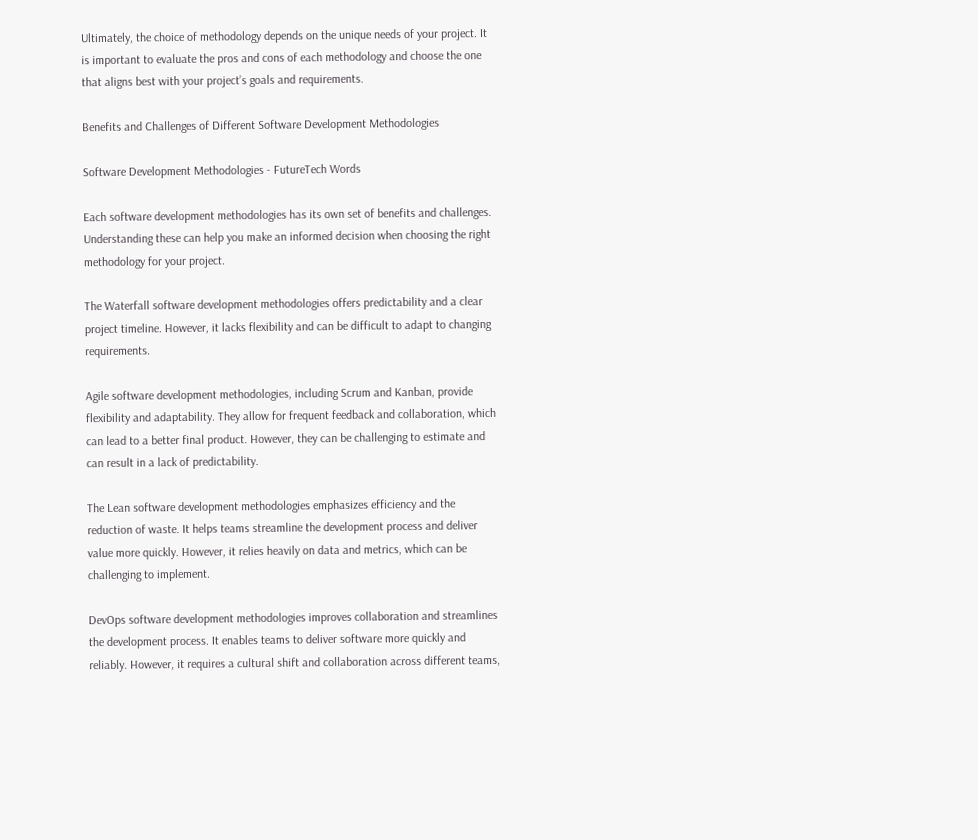Ultimately, the choice of methodology depends on the unique needs of your project. It is important to evaluate the pros and cons of each methodology and choose the one that aligns best with your project’s goals and requirements.

Benefits and Challenges of Different Software Development Methodologies

Software Development Methodologies - FutureTech Words

Each software development methodologies has its own set of benefits and challenges. Understanding these can help you make an informed decision when choosing the right methodology for your project.

The Waterfall software development methodologies offers predictability and a clear project timeline. However, it lacks flexibility and can be difficult to adapt to changing requirements.

Agile software development methodologies, including Scrum and Kanban, provide flexibility and adaptability. They allow for frequent feedback and collaboration, which can lead to a better final product. However, they can be challenging to estimate and can result in a lack of predictability.

The Lean software development methodologies emphasizes efficiency and the reduction of waste. It helps teams streamline the development process and deliver value more quickly. However, it relies heavily on data and metrics, which can be challenging to implement.

DevOps software development methodologies improves collaboration and streamlines the development process. It enables teams to deliver software more quickly and reliably. However, it requires a cultural shift and collaboration across different teams,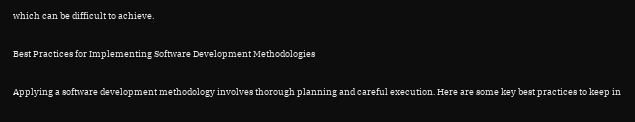which can be difficult to achieve.

Best Practices for Implementing Software Development Methodologies

Applying a software development methodology involves thorough planning and careful execution. Here are some key best practices to keep in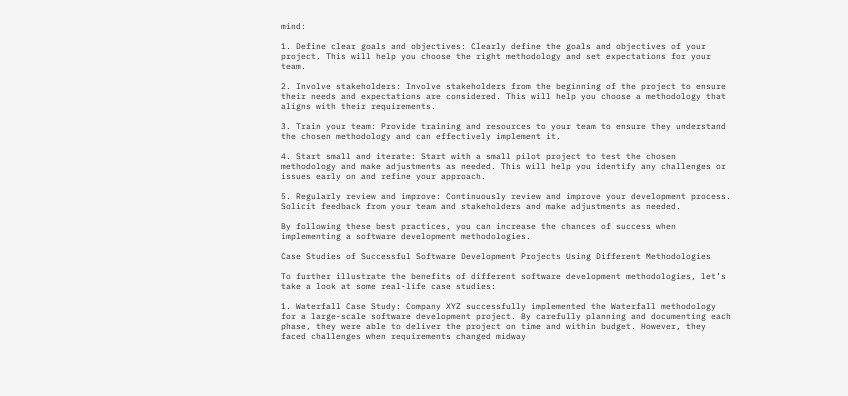mind:

1. Define clear goals and objectives: Clearly define the goals and objectives of your project. This will help you choose the right methodology and set expectations for your team.

2. Involve stakeholders: Involve stakeholders from the beginning of the project to ensure their needs and expectations are considered. This will help you choose a methodology that aligns with their requirements.

3. Train your team: Provide training and resources to your team to ensure they understand the chosen methodology and can effectively implement it.

4. Start small and iterate: Start with a small pilot project to test the chosen methodology and make adjustments as needed. This will help you identify any challenges or issues early on and refine your approach.

5. Regularly review and improve: Continuously review and improve your development process. Solicit feedback from your team and stakeholders and make adjustments as needed.

By following these best practices, you can increase the chances of success when implementing a software development methodologies.

Case Studies of Successful Software Development Projects Using Different Methodologies

To further illustrate the benefits of different software development methodologies, let’s take a look at some real-life case studies:

1. Waterfall Case Study: Company XYZ successfully implemented the Waterfall methodology for a large-scale software development project. By carefully planning and documenting each phase, they were able to deliver the project on time and within budget. However, they faced challenges when requirements changed midway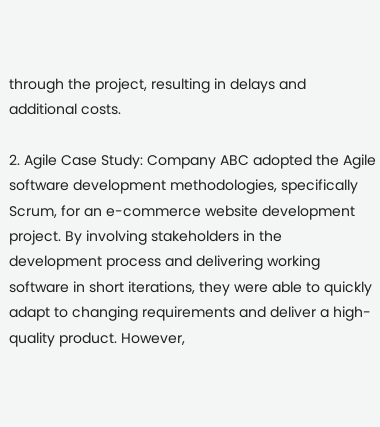through the project, resulting in delays and additional costs.

2. Agile Case Study: Company ABC adopted the Agile software development methodologies, specifically Scrum, for an e-commerce website development project. By involving stakeholders in the development process and delivering working software in short iterations, they were able to quickly adapt to changing requirements and deliver a high-quality product. However,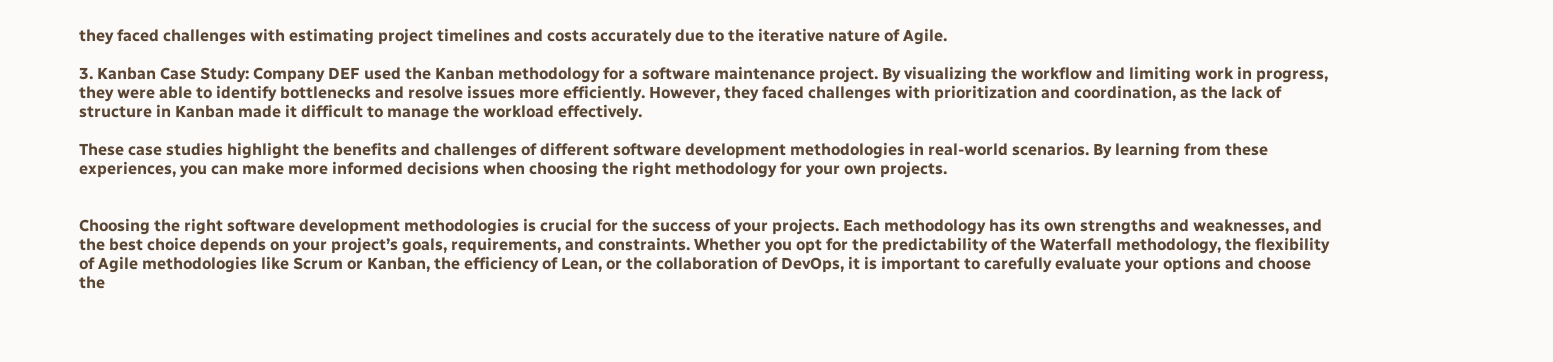they faced challenges with estimating project timelines and costs accurately due to the iterative nature of Agile.

3. Kanban Case Study: Company DEF used the Kanban methodology for a software maintenance project. By visualizing the workflow and limiting work in progress, they were able to identify bottlenecks and resolve issues more efficiently. However, they faced challenges with prioritization and coordination, as the lack of structure in Kanban made it difficult to manage the workload effectively.

These case studies highlight the benefits and challenges of different software development methodologies in real-world scenarios. By learning from these experiences, you can make more informed decisions when choosing the right methodology for your own projects.


Choosing the right software development methodologies is crucial for the success of your projects. Each methodology has its own strengths and weaknesses, and the best choice depends on your project’s goals, requirements, and constraints. Whether you opt for the predictability of the Waterfall methodology, the flexibility of Agile methodologies like Scrum or Kanban, the efficiency of Lean, or the collaboration of DevOps, it is important to carefully evaluate your options and choose the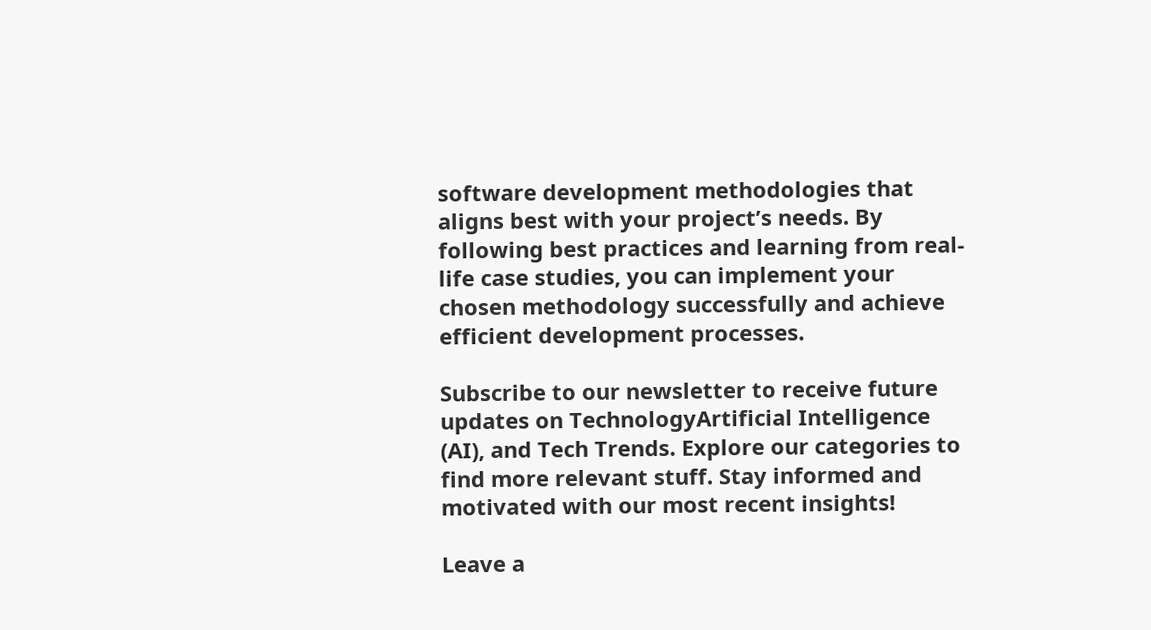software development methodologies that aligns best with your project’s needs. By following best practices and learning from real-life case studies, you can implement your chosen methodology successfully and achieve efficient development processes.

Subscribe to our newsletter to receive future updates on TechnologyArtificial Intelligence (AI), and Tech Trends. Explore our categories to find more relevant stuff. Stay informed and motivated with our most recent insights!

Leave a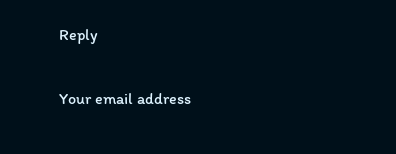Reply

Your email address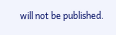will not be published.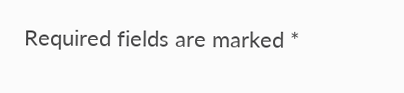Required fields are marked *